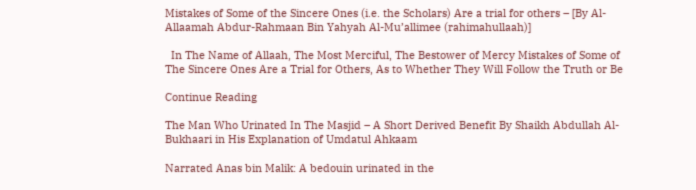Mistakes of Some of the Sincere Ones (i.e. the Scholars) Are a trial for others – [By Al-Allaamah Abdur-Rahmaan Bin Yahyah Al-Mu’allimee (rahimahullaah)]

  In The Name of Allaah, The Most Merciful, The Bestower of Mercy Mistakes of Some of The Sincere Ones Are a Trial for Others, As to Whether They Will Follow the Truth or Be

Continue Reading

The Man Who Urinated In The Masjid – A Short Derived Benefit By Shaikh Abdullah Al-Bukhaari in His Explanation of Umdatul Ahkaam

Narrated Anas bin Malik: A bedouin urinated in the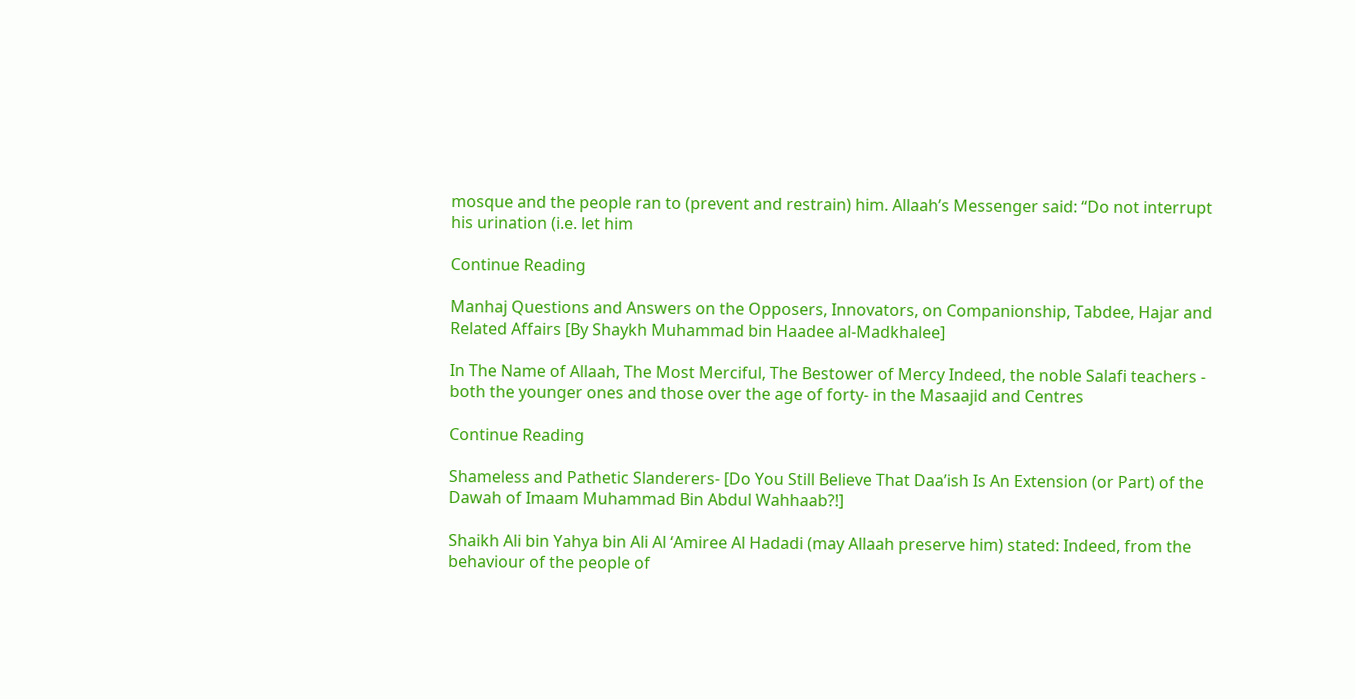mosque and the people ran to (prevent and restrain) him. Allaah’s Messenger said: “Do not interrupt his urination (i.e. let him

Continue Reading

Manhaj Questions and Answers on the Opposers, Innovators, on Companionship, Tabdee, Hajar and Related Affairs [By Shaykh Muhammad bin Haadee al-Madkhalee]

In The Name of Allaah, The Most Merciful, The Bestower of Mercy Indeed, the noble Salafi teachers - both the younger ones and those over the age of forty- in the Masaajid and Centres

Continue Reading

Shameless and Pathetic Slanderers- [Do You Still Believe That Daa’ish Is An Extension (or Part) of the Dawah of Imaam Muhammad Bin Abdul Wahhaab?!]

Shaikh Ali bin Yahya bin Ali Al ‘Amiree Al Hadadi (may Allaah preserve him) stated: Indeed, from the behaviour of the people of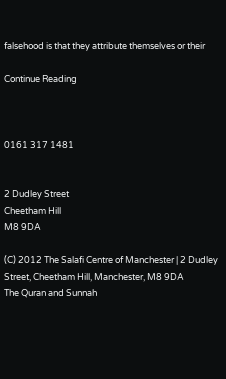falsehood is that they attribute themselves or their

Continue Reading



0161 317 1481


2 Dudley Street
Cheetham Hill
M8 9DA

(C) 2012 The Salafi Centre of Manchester | 2 Dudley Street, Cheetham Hill, Manchester, M8 9DA
The Quran and Sunnah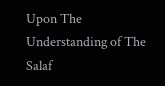Upon The Understanding of The Salaf